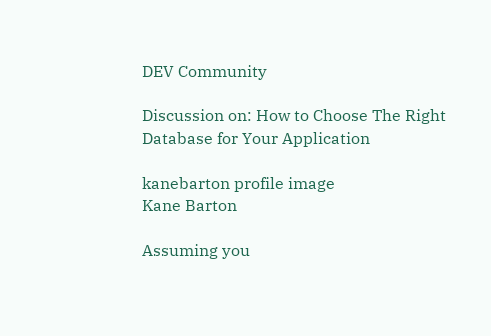DEV Community

Discussion on: How to Choose The Right Database for Your Application

kanebarton profile image
Kane Barton

Assuming you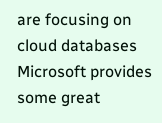are focusing on cloud databases Microsoft provides some great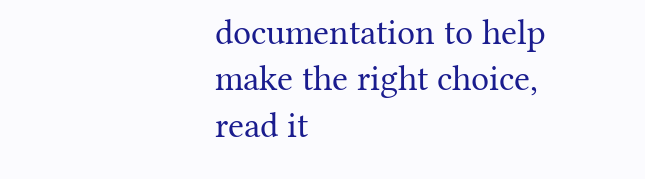documentation to help make the right choice, read it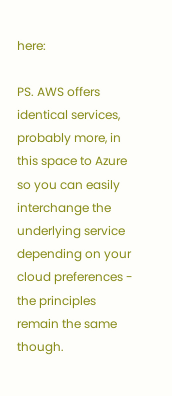here:

PS. AWS offers identical services, probably more, in this space to Azure so you can easily interchange the underlying service depending on your cloud preferences - the principles remain the same though.